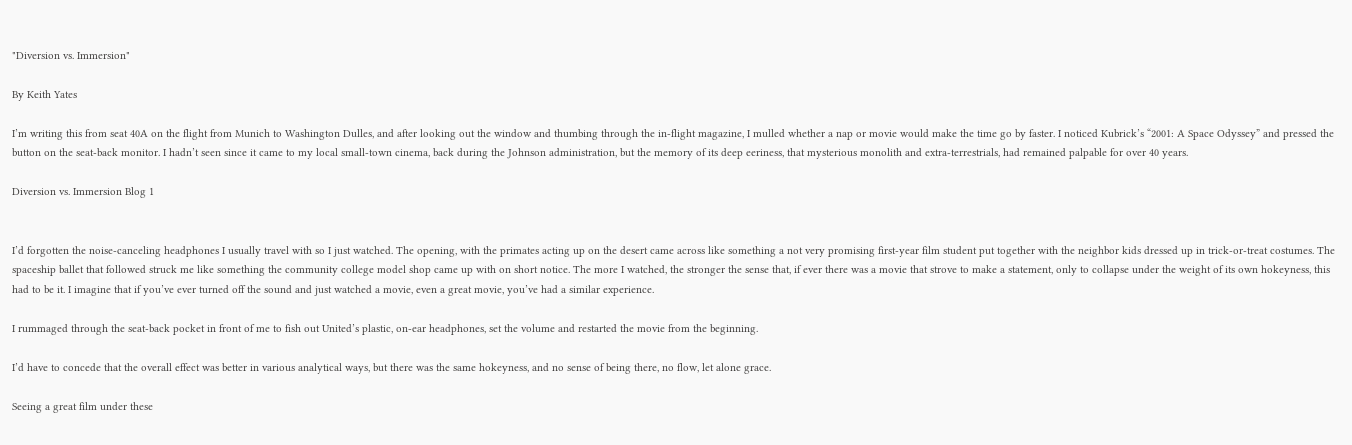"Diversion vs. Immersion"

By Keith Yates

I’m writing this from seat 40A on the flight from Munich to Washington Dulles, and after looking out the window and thumbing through the in-flight magazine, I mulled whether a nap or movie would make the time go by faster. I noticed Kubrick’s “2001: A Space Odyssey” and pressed the button on the seat-back monitor. I hadn’t seen since it came to my local small-town cinema, back during the Johnson administration, but the memory of its deep eeriness, that mysterious monolith and extra-terrestrials, had remained palpable for over 40 years.

Diversion vs. Immersion Blog 1


I’d forgotten the noise-canceling headphones I usually travel with so I just watched. The opening, with the primates acting up on the desert came across like something a not very promising first-year film student put together with the neighbor kids dressed up in trick-or-treat costumes. The spaceship ballet that followed struck me like something the community college model shop came up with on short notice. The more I watched, the stronger the sense that, if ever there was a movie that strove to make a statement, only to collapse under the weight of its own hokeyness, this had to be it. I imagine that if you’ve ever turned off the sound and just watched a movie, even a great movie, you’ve had a similar experience.

I rummaged through the seat-back pocket in front of me to fish out United’s plastic, on-ear headphones, set the volume and restarted the movie from the beginning.

I’d have to concede that the overall effect was better in various analytical ways, but there was the same hokeyness, and no sense of being there, no flow, let alone grace.

Seeing a great film under these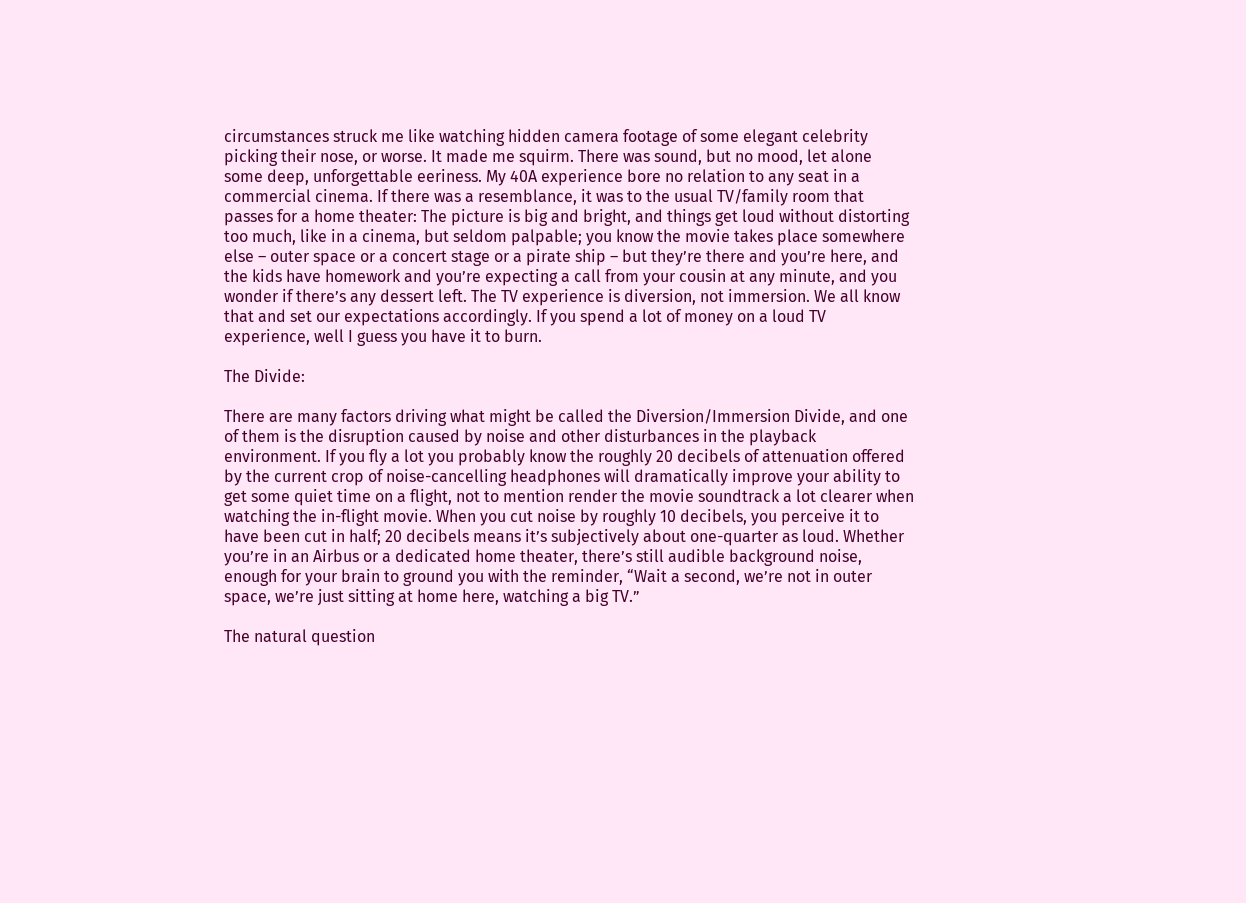circumstances struck me like watching hidden camera footage of some elegant celebrity picking their nose, or worse. It made me squirm. There was sound, but no mood, let alone some deep, unforgettable eeriness. My 40A experience bore no relation to any seat in a commercial cinema. If there was a resemblance, it was to the usual TV/family room that passes for a home theater: The picture is big and bright, and things get loud without distorting too much, like in a cinema, but seldom palpable; you know the movie takes place somewhere else – outer space or a concert stage or a pirate ship – but they’re there and you’re here, and the kids have homework and you’re expecting a call from your cousin at any minute, and you wonder if there’s any dessert left. The TV experience is diversion, not immersion. We all know that and set our expectations accordingly. If you spend a lot of money on a loud TV experience, well I guess you have it to burn.

The Divide:

There are many factors driving what might be called the Diversion/Immersion Divide, and one of them is the disruption caused by noise and other disturbances in the playback environment. If you fly a lot you probably know the roughly 20 decibels of attenuation offered by the current crop of noise-cancelling headphones will dramatically improve your ability to get some quiet time on a flight, not to mention render the movie soundtrack a lot clearer when watching the in-flight movie. When you cut noise by roughly 10 decibels, you perceive it to have been cut in half; 20 decibels means it’s subjectively about one-quarter as loud. Whether you’re in an Airbus or a dedicated home theater, there’s still audible background noise, enough for your brain to ground you with the reminder, “Wait a second, we’re not in outer space, we’re just sitting at home here, watching a big TV.”

The natural question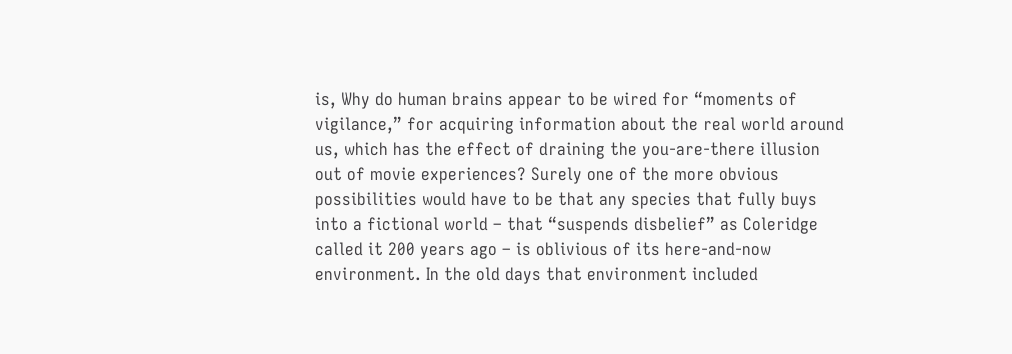is, Why do human brains appear to be wired for “moments of vigilance,” for acquiring information about the real world around us, which has the effect of draining the you-are-there illusion out of movie experiences? Surely one of the more obvious possibilities would have to be that any species that fully buys into a fictional world – that “suspends disbelief” as Coleridge called it 200 years ago – is oblivious of its here-and-now environment. In the old days that environment included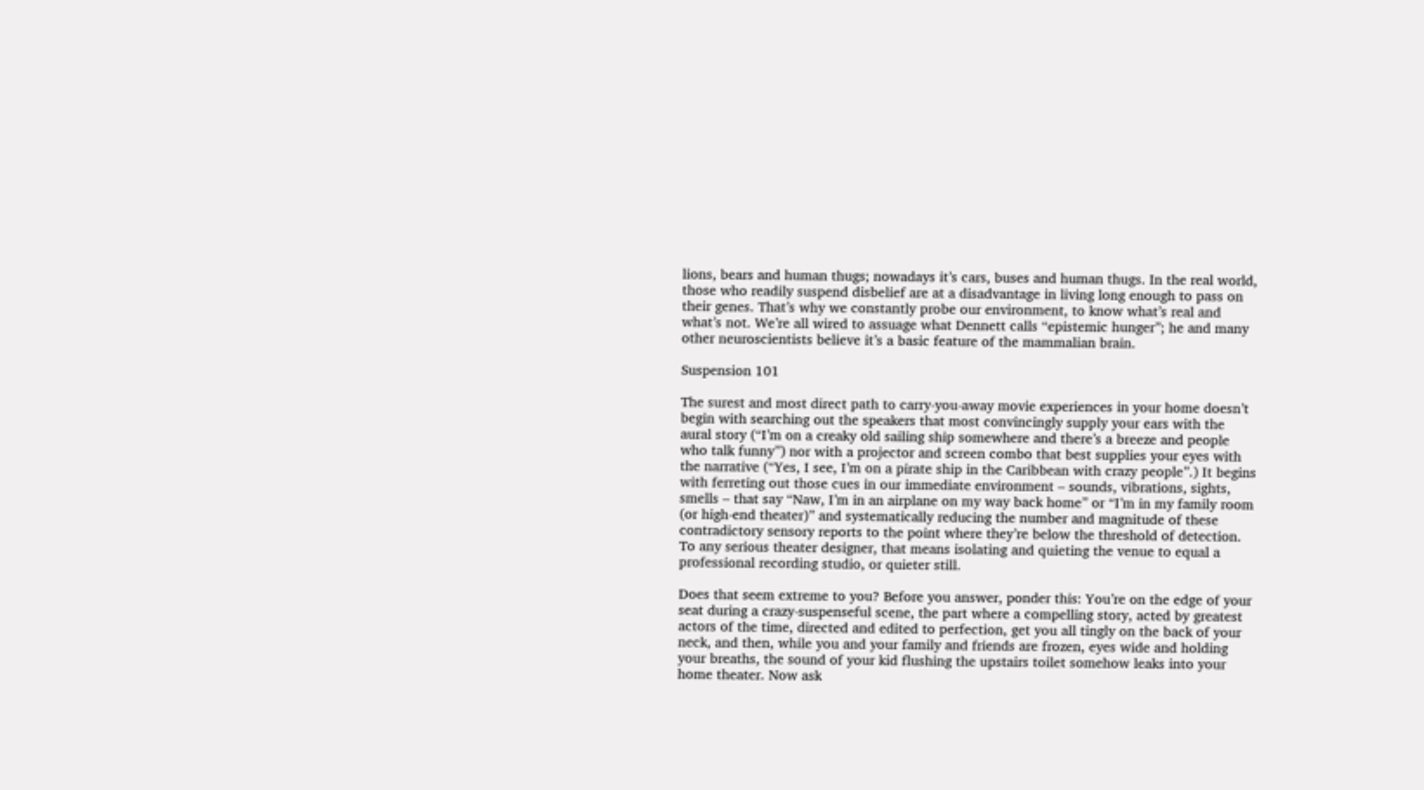lions, bears and human thugs; nowadays it’s cars, buses and human thugs. In the real world, those who readily suspend disbelief are at a disadvantage in living long enough to pass on their genes. That’s why we constantly probe our environment, to know what’s real and what’s not. We’re all wired to assuage what Dennett calls “epistemic hunger”; he and many other neuroscientists believe it’s a basic feature of the mammalian brain.

Suspension 101

The surest and most direct path to carry-you-away movie experiences in your home doesn’t begin with searching out the speakers that most convincingly supply your ears with the aural story (“I’m on a creaky old sailing ship somewhere and there’s a breeze and people who talk funny”) nor with a projector and screen combo that best supplies your eyes with the narrative (“Yes, I see, I’m on a pirate ship in the Caribbean with crazy people”.) It begins with ferreting out those cues in our immediate environment – sounds, vibrations, sights, smells – that say “Naw, I’m in an airplane on my way back home” or “I’m in my family room (or high-end theater)” and systematically reducing the number and magnitude of these contradictory sensory reports to the point where they’re below the threshold of detection. To any serious theater designer, that means isolating and quieting the venue to equal a professional recording studio, or quieter still.

Does that seem extreme to you? Before you answer, ponder this: You’re on the edge of your seat during a crazy-suspenseful scene, the part where a compelling story, acted by greatest actors of the time, directed and edited to perfection, get you all tingly on the back of your neck, and then, while you and your family and friends are frozen, eyes wide and holding your breaths, the sound of your kid flushing the upstairs toilet somehow leaks into your home theater. Now ask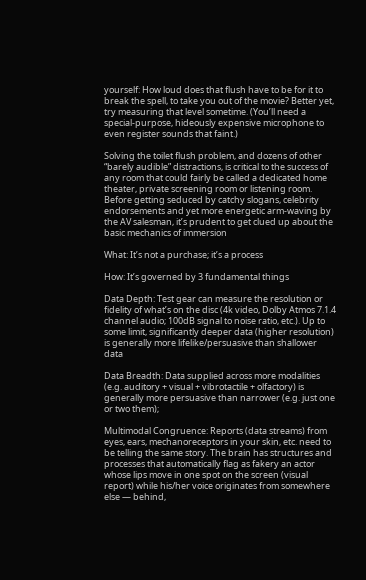yourself: How loud does that flush have to be for it to break the spell, to take you out of the movie? Better yet, try measuring that level sometime. (You’ll need a special-purpose, hideously expensive microphone to even register sounds that faint.)

Solving the toilet flush problem, and dozens of other “barely audible” distractions, is critical to the success of any room that could fairly be called a dedicated home theater, private screening room or listening room. Before getting seduced by catchy slogans, celebrity endorsements and yet more energetic arm-waving by the AV salesman, it’s prudent to get clued up about the basic mechanics of immersion

What: It’s not a purchase; it’s a process

How: It’s governed by 3 fundamental things

Data Depth: Test gear can measure the resolution or fidelity of what’s on the disc (4k video, Dolby Atmos 7.1.4 channel audio; 100dB signal to noise ratio, etc.). Up to some limit, significantly deeper data (higher resolution) is generally more lifelike/persuasive than shallower data

Data Breadth: Data supplied across more modalities (e.g. auditory + visual + vibrotactile + olfactory) is generally more persuasive than narrower (e.g. just one or two them);

Multimodal Congruence: Reports (data streams) from eyes, ears, mechanoreceptors in your skin, etc. need to be telling the same story. The brain has structures and processes that automatically flag as fakery an actor whose lips move in one spot on the screen (visual report) while his/her voice originates from somewhere else — behind,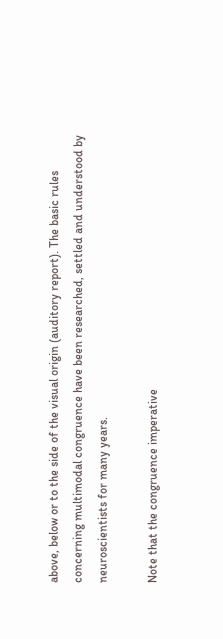above, below or to the side of the visual origin (auditory report). The basic rules concerning multimodal congruence have been researched, settled and understood by neuroscientists for many years.

Note that the congruence imperative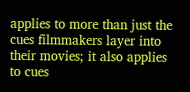applies to more than just the cues filmmakers layer into their movies; it also applies to cues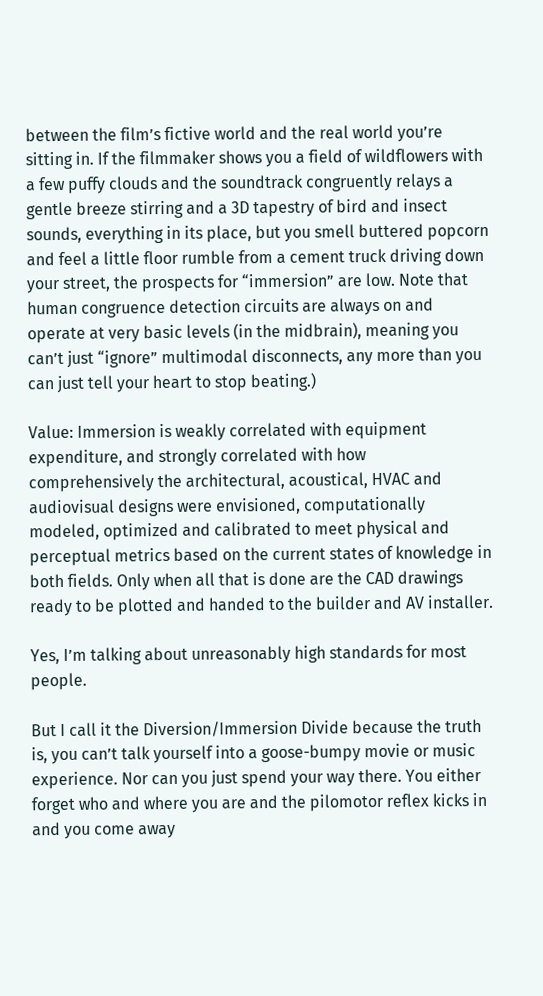between the film’s fictive world and the real world you’re sitting in. If the filmmaker shows you a field of wildflowers with a few puffy clouds and the soundtrack congruently relays a gentle breeze stirring and a 3D tapestry of bird and insect sounds, everything in its place, but you smell buttered popcorn and feel a little floor rumble from a cement truck driving down your street, the prospects for “immersion” are low. Note that human congruence detection circuits are always on and operate at very basic levels (in the midbrain), meaning you can’t just “ignore” multimodal disconnects, any more than you can just tell your heart to stop beating.)

Value: Immersion is weakly correlated with equipment expenditure, and strongly correlated with how comprehensively the architectural, acoustical, HVAC and audiovisual designs were envisioned, computationally modeled, optimized and calibrated to meet physical and perceptual metrics based on the current states of knowledge in both fields. Only when all that is done are the CAD drawings ready to be plotted and handed to the builder and AV installer.

Yes, I’m talking about unreasonably high standards for most people.

But I call it the Diversion/Immersion Divide because the truth is, you can’t talk yourself into a goose-bumpy movie or music experience. Nor can you just spend your way there. You either forget who and where you are and the pilomotor reflex kicks in and you come away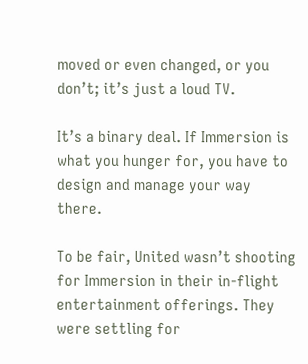moved or even changed, or you don’t; it’s just a loud TV.

It’s a binary deal. If Immersion is what you hunger for, you have to design and manage your way there.

To be fair, United wasn’t shooting for Immersion in their in-flight entertainment offerings. They were settling for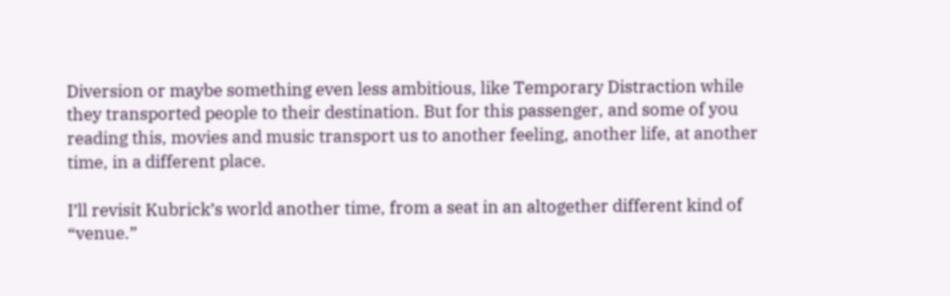Diversion or maybe something even less ambitious, like Temporary Distraction while they transported people to their destination. But for this passenger, and some of you reading this, movies and music transport us to another feeling, another life, at another time, in a different place.

I’ll revisit Kubrick’s world another time, from a seat in an altogether different kind of “venue.”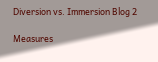Diversion vs. Immersion Blog 2

Measures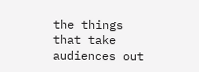the things that take audiences out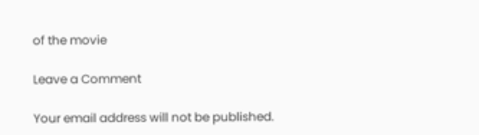of the movie

Leave a Comment

Your email address will not be published.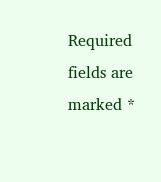Required fields are marked *